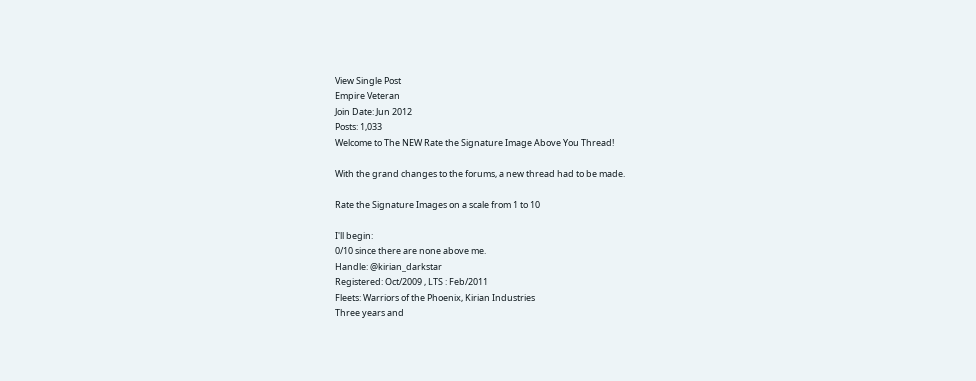View Single Post
Empire Veteran
Join Date: Jun 2012
Posts: 1,033
Welcome to The NEW Rate the Signature Image Above You Thread!

With the grand changes to the forums, a new thread had to be made.

Rate the Signature Images on a scale from 1 to 10

I'll begin:
0/10 since there are none above me.
Handle: @kirian_darkstar
Registered: Oct/2009 , LTS : Feb/2011
Fleets: Warriors of the Phoenix, Kirian Industries
Three years and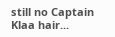still no Captain Klaa hair...